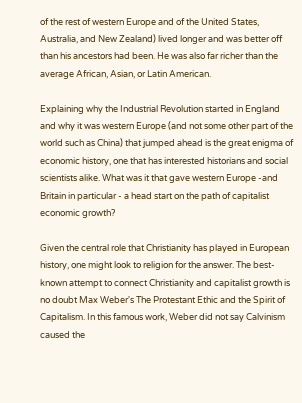of the rest of western Europe and of the United States, Australia, and New Zealand) lived longer and was better off than his ancestors had been. He was also far richer than the average African, Asian, or Latin American.

Explaining why the Industrial Revolution started in England and why it was western Europe (and not some other part of the world such as China) that jumped ahead is the great enigma of economic history, one that has interested historians and social scientists alike. What was it that gave western Europe -and Britain in particular - a head start on the path of capitalist economic growth?

Given the central role that Christianity has played in European history, one might look to religion for the answer. The best-known attempt to connect Christianity and capitalist growth is no doubt Max Weber's The Protestant Ethic and the Spirit of Capitalism. In this famous work, Weber did not say Calvinism caused the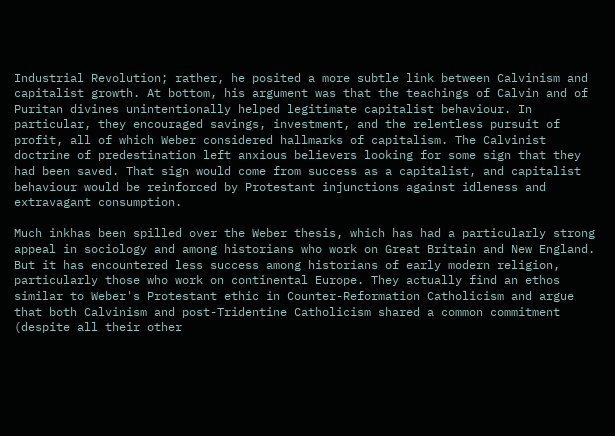Industrial Revolution; rather, he posited a more subtle link between Calvinism and capitalist growth. At bottom, his argument was that the teachings of Calvin and of Puritan divines unintentionally helped legitimate capitalist behaviour. In particular, they encouraged savings, investment, and the relentless pursuit of profit, all of which Weber considered hallmarks of capitalism. The Calvinist doctrine of predestination left anxious believers looking for some sign that they had been saved. That sign would come from success as a capitalist, and capitalist behaviour would be reinforced by Protestant injunctions against idleness and extravagant consumption.

Much inkhas been spilled over the Weber thesis, which has had a particularly strong appeal in sociology and among historians who work on Great Britain and New England. But it has encountered less success among historians of early modern religion, particularly those who work on continental Europe. They actually find an ethos similar to Weber's Protestant ethic in Counter-Reformation Catholicism and argue that both Calvinism and post-Tridentine Catholicism shared a common commitment (despite all their other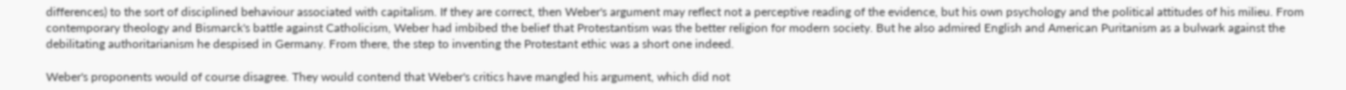differences) to the sort of disciplined behaviour associated with capitalism. If they are correct, then Weber's argument may reflect not a perceptive reading of the evidence, but his own psychology and the political attitudes of his milieu. From contemporary theology and Bismarck's battle against Catholicism, Weber had imbibed the belief that Protestantism was the better religion for modern society. But he also admired English and American Puritanism as a bulwark against the debilitating authoritarianism he despised in Germany. From there, the step to inventing the Protestant ethic was a short one indeed.

Weber's proponents would of course disagree. They would contend that Weber's critics have mangled his argument, which did not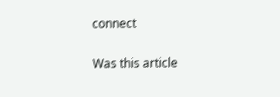connect

Was this article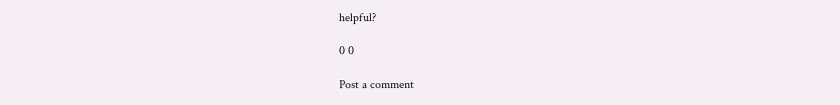helpful?

0 0

Post a comment